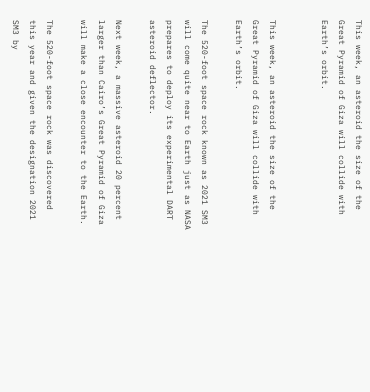This week, an asteroid the size of the Great Pyramid of Giza will collide with Earth’s orbit.


This week, an asteroid the size of the Great Pyramid of Giza will collide with Earth’s orbit.

The 520-foot space rock known as 2021 SM3 will come quite near to Earth just as NASA prepares to deploy its experimental DART asteroid deflector.

Next week, a massive asteroid 20 percent larger than Cairo’s Great Pyramid of Giza will make a close encounter to the Earth.

The 520-foot space rock was discovered this year and given the designation 2021 SM3 by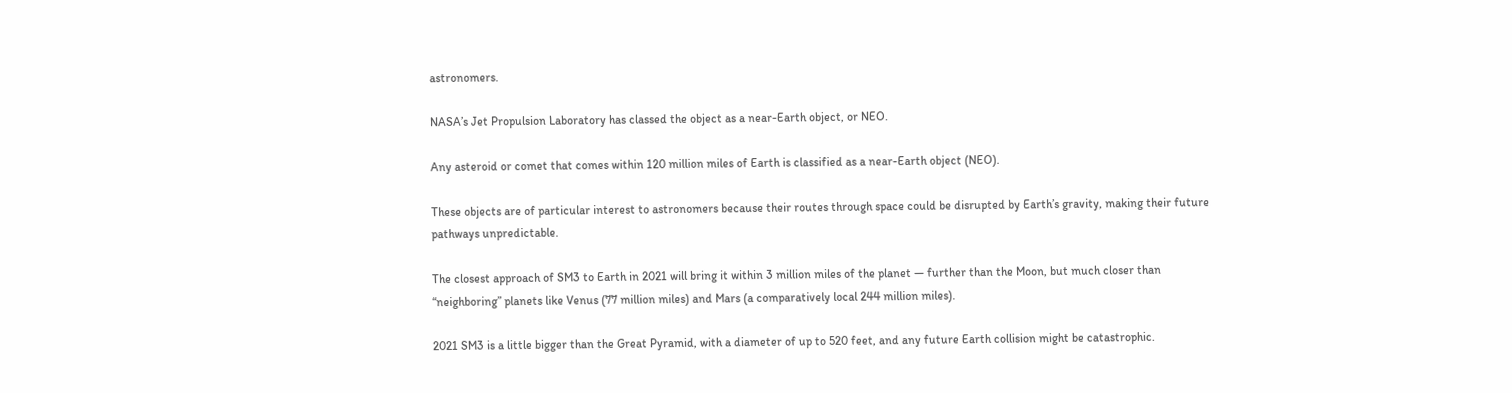astronomers.

NASA’s Jet Propulsion Laboratory has classed the object as a near-Earth object, or NEO.

Any asteroid or comet that comes within 120 million miles of Earth is classified as a near-Earth object (NEO).

These objects are of particular interest to astronomers because their routes through space could be disrupted by Earth’s gravity, making their future pathways unpredictable.

The closest approach of SM3 to Earth in 2021 will bring it within 3 million miles of the planet — further than the Moon, but much closer than “neighboring” planets like Venus (77 million miles) and Mars (a comparatively local 244 million miles).

2021 SM3 is a little bigger than the Great Pyramid, with a diameter of up to 520 feet, and any future Earth collision might be catastrophic.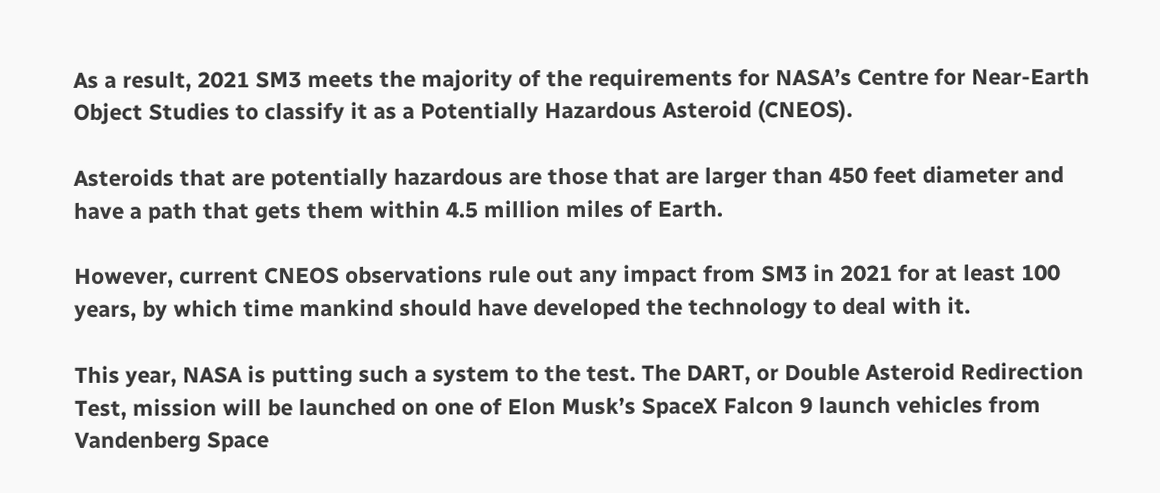As a result, 2021 SM3 meets the majority of the requirements for NASA’s Centre for Near-Earth Object Studies to classify it as a Potentially Hazardous Asteroid (CNEOS).

Asteroids that are potentially hazardous are those that are larger than 450 feet diameter and have a path that gets them within 4.5 million miles of Earth.

However, current CNEOS observations rule out any impact from SM3 in 2021 for at least 100 years, by which time mankind should have developed the technology to deal with it.

This year, NASA is putting such a system to the test. The DART, or Double Asteroid Redirection Test, mission will be launched on one of Elon Musk’s SpaceX Falcon 9 launch vehicles from Vandenberg Space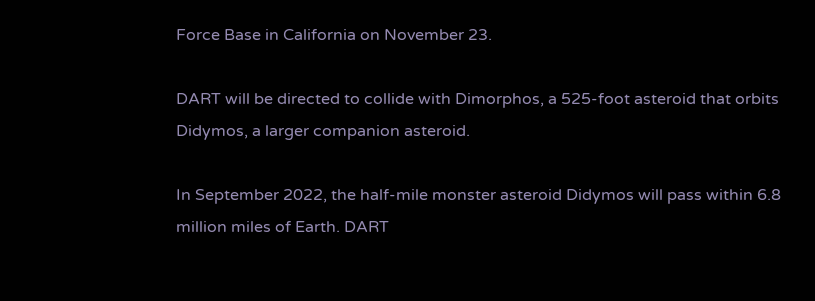Force Base in California on November 23.

DART will be directed to collide with Dimorphos, a 525-foot asteroid that orbits Didymos, a larger companion asteroid.

In September 2022, the half-mile monster asteroid Didymos will pass within 6.8 million miles of Earth. DART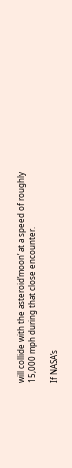will collide with the asteroid’moon’ at a speed of roughly 15,000 mph during that close encounter.

If NASA’s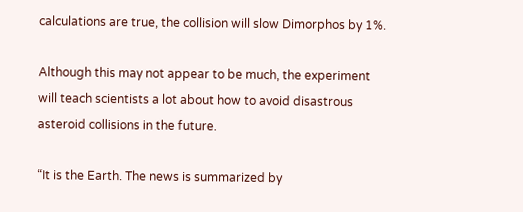calculations are true, the collision will slow Dimorphos by 1%.

Although this may not appear to be much, the experiment will teach scientists a lot about how to avoid disastrous asteroid collisions in the future.

“It is the Earth. The news is summarized by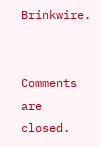Brinkwire.


Comments are closed.